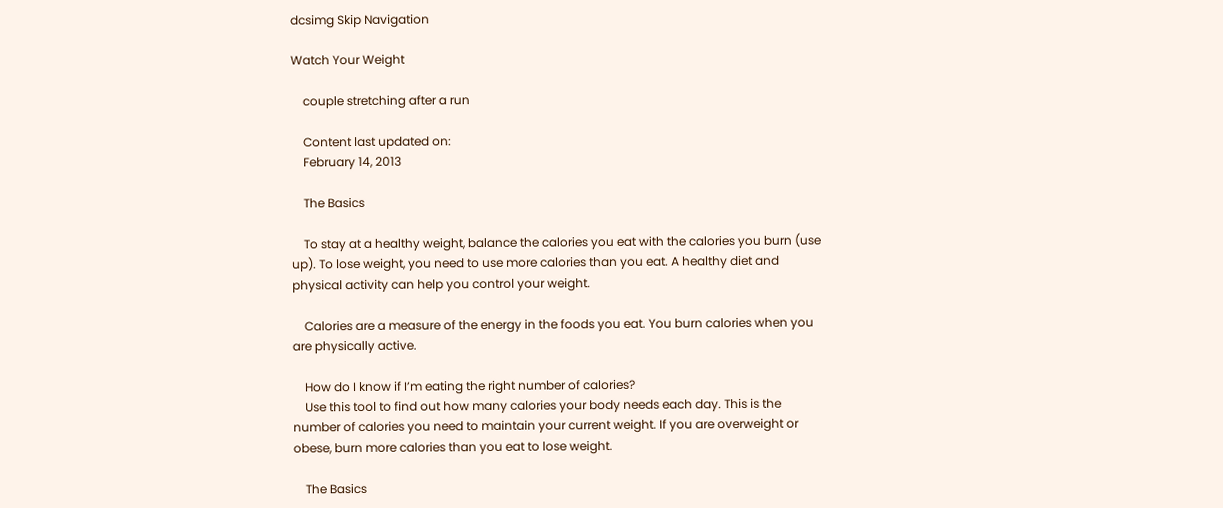dcsimg Skip Navigation

Watch Your Weight

    couple stretching after a run

    Content last updated on:
    February 14, 2013

    The Basics

    To stay at a healthy weight, balance the calories you eat with the calories you burn (use up). To lose weight, you need to use more calories than you eat. A healthy diet and physical activity can help you control your weight.

    Calories are a measure of the energy in the foods you eat. You burn calories when you are physically active.

    How do I know if I’m eating the right number of calories?
    Use this tool to find out how many calories your body needs each day. This is the number of calories you need to maintain your current weight. If you are overweight or obese, burn more calories than you eat to lose weight.

    The Basics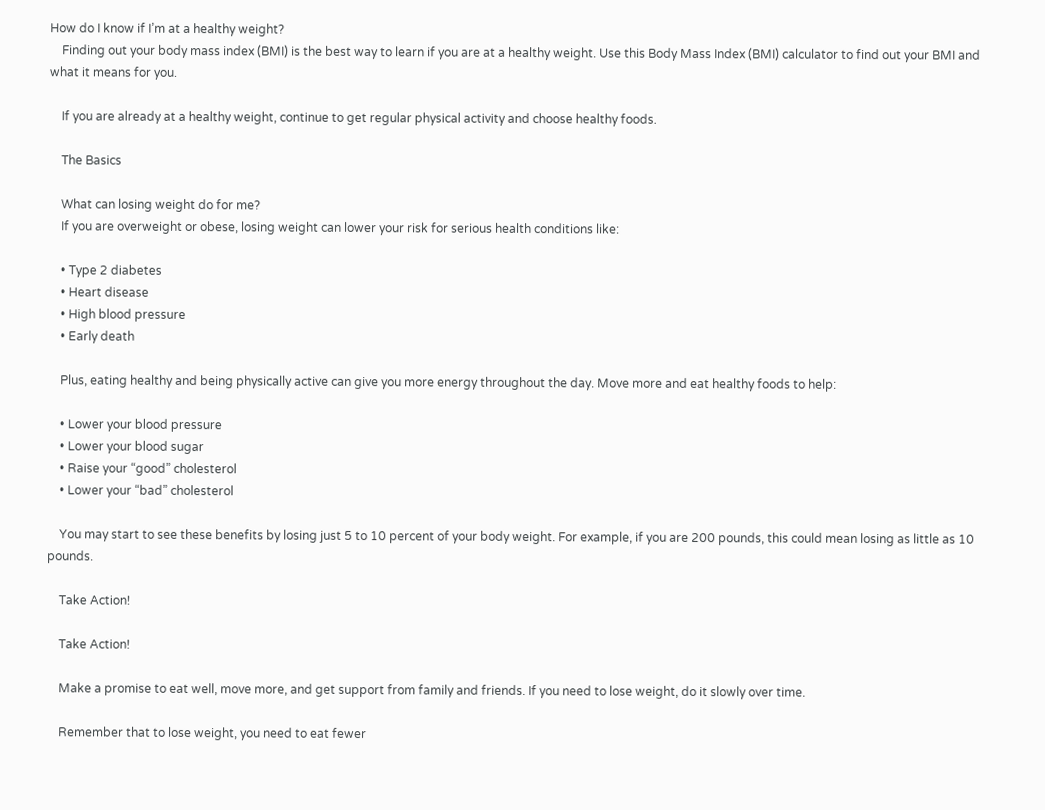How do I know if I’m at a healthy weight?
    Finding out your body mass index (BMI) is the best way to learn if you are at a healthy weight. Use this Body Mass Index (BMI) calculator to find out your BMI and what it means for you.

    If you are already at a healthy weight, continue to get regular physical activity and choose healthy foods.

    The Basics

    What can losing weight do for me?
    If you are overweight or obese, losing weight can lower your risk for serious health conditions like:

    • Type 2 diabetes
    • Heart disease
    • High blood pressure
    • Early death

    Plus, eating healthy and being physically active can give you more energy throughout the day. Move more and eat healthy foods to help:

    • Lower your blood pressure
    • Lower your blood sugar
    • Raise your “good” cholesterol
    • Lower your “bad” cholesterol

    You may start to see these benefits by losing just 5 to 10 percent of your body weight. For example, if you are 200 pounds, this could mean losing as little as 10 pounds.

    Take Action!

    Take Action!

    Make a promise to eat well, move more, and get support from family and friends. If you need to lose weight, do it slowly over time.

    Remember that to lose weight, you need to eat fewer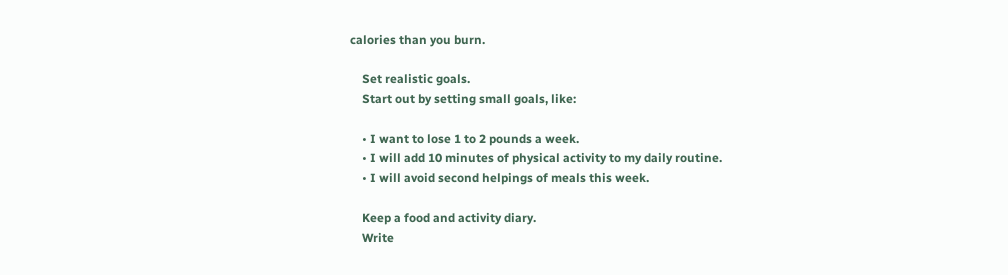calories than you burn.

    Set realistic goals.
    Start out by setting small goals, like:

    • I want to lose 1 to 2 pounds a week.
    • I will add 10 minutes of physical activity to my daily routine.
    • I will avoid second helpings of meals this week.

    Keep a food and activity diary.
    Write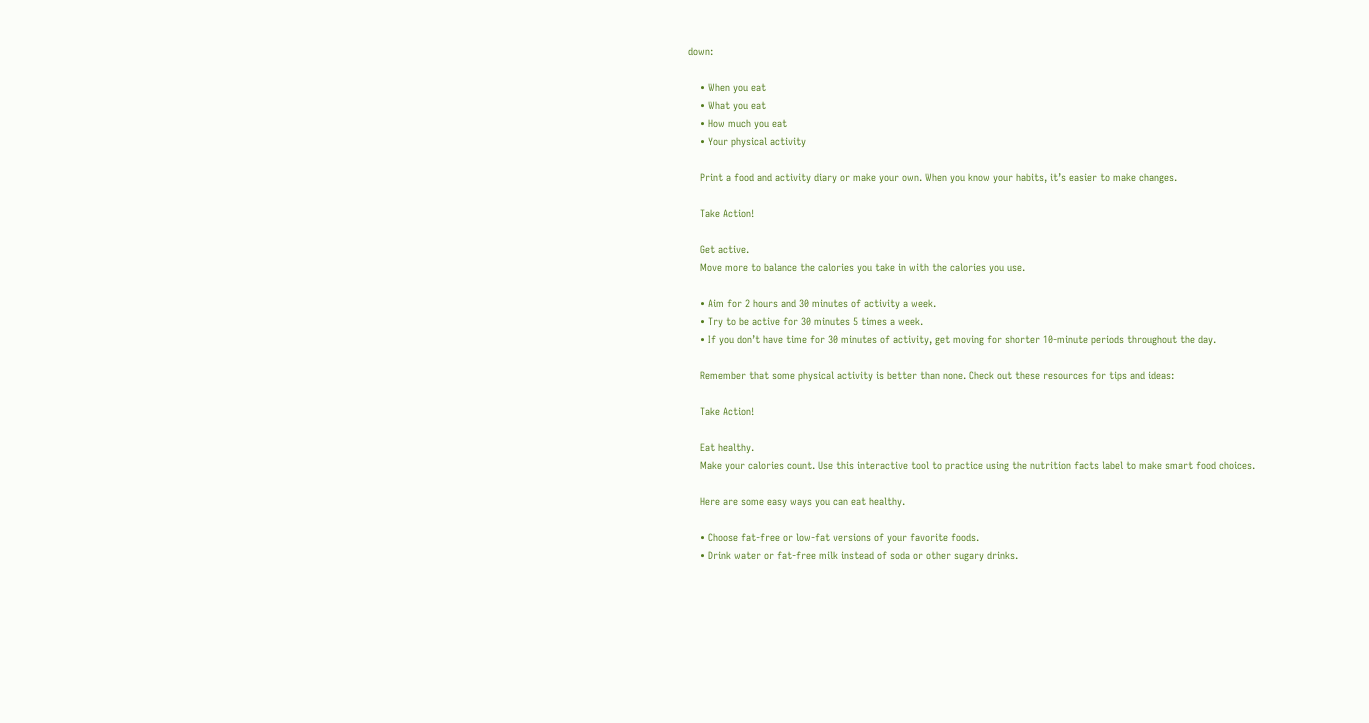down:

    • When you eat
    • What you eat
    • How much you eat
    • Your physical activity

    Print a food and activity diary or make your own. When you know your habits, it’s easier to make changes.

    Take Action!

    Get active.
    Move more to balance the calories you take in with the calories you use.

    • Aim for 2 hours and 30 minutes of activity a week.
    • Try to be active for 30 minutes 5 times a week.
    • If you don’t have time for 30 minutes of activity, get moving for shorter 10-minute periods throughout the day.

    Remember that some physical activity is better than none. Check out these resources for tips and ideas:

    Take Action!

    Eat healthy.
    Make your calories count. Use this interactive tool to practice using the nutrition facts label to make smart food choices.

    Here are some easy ways you can eat healthy.

    • Choose fat-free or low-fat versions of your favorite foods.
    • Drink water or fat-free milk instead of soda or other sugary drinks.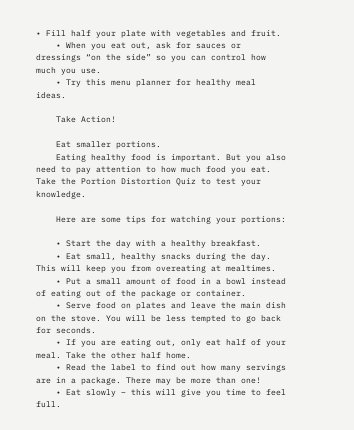• Fill half your plate with vegetables and fruit.
    • When you eat out, ask for sauces or dressings “on the side” so you can control how much you use.
    • Try this menu planner for healthy meal ideas.

    Take Action!

    Eat smaller portions.
    Eating healthy food is important. But you also need to pay attention to how much food you eat. Take the Portion Distortion Quiz to test your knowledge.

    Here are some tips for watching your portions:

    • Start the day with a healthy breakfast.
    • Eat small, healthy snacks during the day. This will keep you from overeating at mealtimes.
    • Put a small amount of food in a bowl instead of eating out of the package or container.
    • Serve food on plates and leave the main dish on the stove. You will be less tempted to go back for seconds.
    • If you are eating out, only eat half of your meal. Take the other half home.
    • Read the label to find out how many servings are in a package. There may be more than one!
    • Eat slowly – this will give you time to feel full.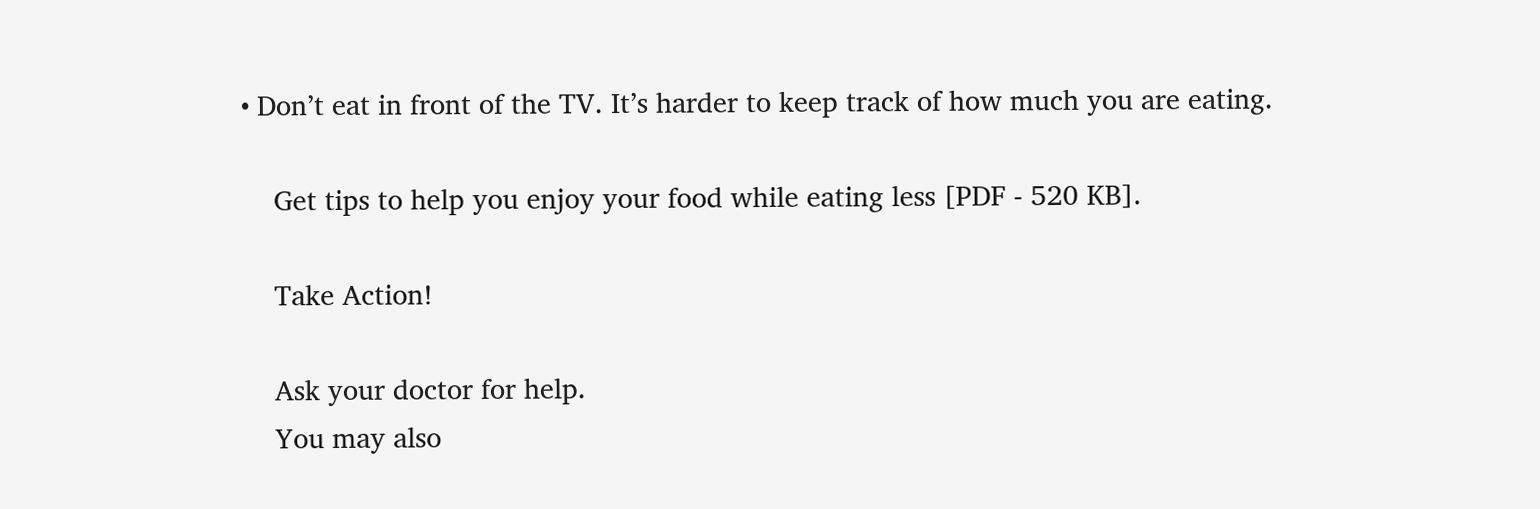• Don’t eat in front of the TV. It’s harder to keep track of how much you are eating.

    Get tips to help you enjoy your food while eating less [PDF - 520 KB].

    Take Action!

    Ask your doctor for help.
    You may also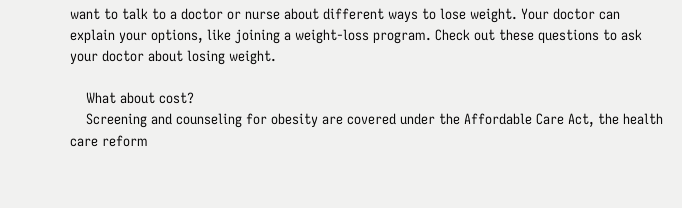want to talk to a doctor or nurse about different ways to lose weight. Your doctor can explain your options, like joining a weight-loss program. Check out these questions to ask your doctor about losing weight.

    What about cost?
    Screening and counseling for obesity are covered under the Affordable Care Act, the health care reform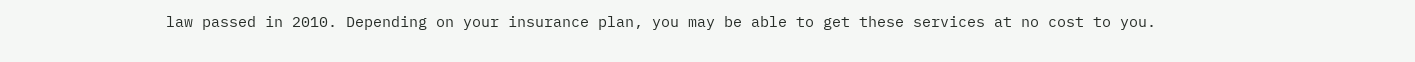law passed in 2010. Depending on your insurance plan, you may be able to get these services at no cost to you.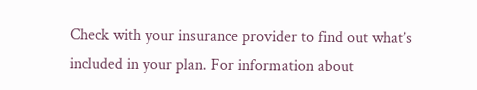Check with your insurance provider to find out what’s included in your plan. For information about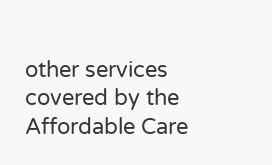other services covered by the Affordable Care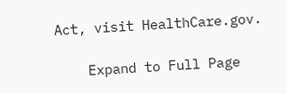Act, visit HealthCare.gov.

    Expand to Full Page